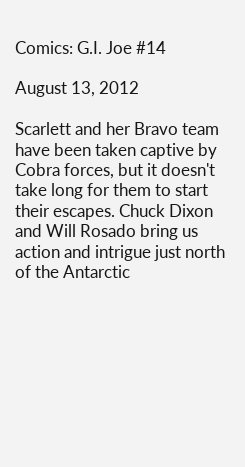Comics: G.I. Joe #14

August 13, 2012

Scarlett and her Bravo team have been taken captive by Cobra forces, but it doesn't take long for them to start their escapes. Chuck Dixon and Will Rosado bring us action and intrigue just north of the Antarctic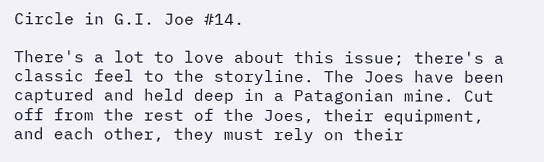Circle in G.I. Joe #14.

There's a lot to love about this issue; there's a classic feel to the storyline. The Joes have been captured and held deep in a Patagonian mine. Cut off from the rest of the Joes, their equipment, and each other, they must rely on their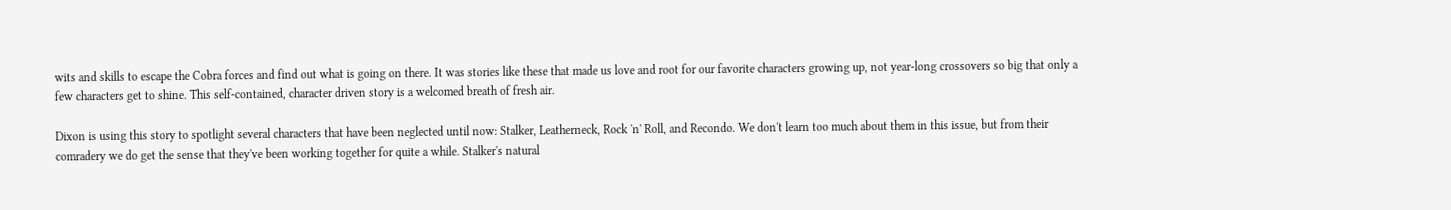wits and skills to escape the Cobra forces and find out what is going on there. It was stories like these that made us love and root for our favorite characters growing up, not year-long crossovers so big that only a few characters get to shine. This self-contained, character driven story is a welcomed breath of fresh air.

Dixon is using this story to spotlight several characters that have been neglected until now: Stalker, Leatherneck, Rock 'n' Roll, and Recondo. We don't learn too much about them in this issue, but from their comradery we do get the sense that they've been working together for quite a while. Stalker's natural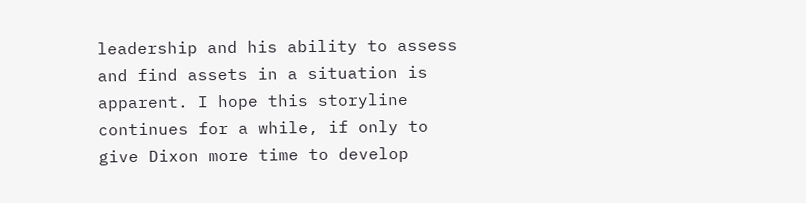leadership and his ability to assess and find assets in a situation is apparent. I hope this storyline continues for a while, if only to give Dixon more time to develop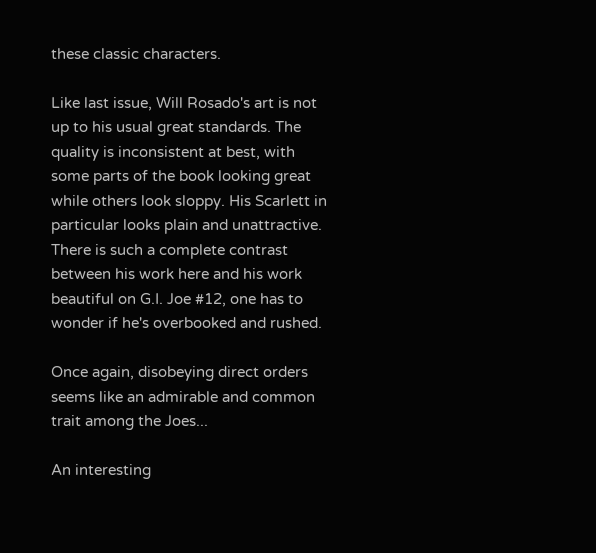these classic characters.

Like last issue, Will Rosado's art is not up to his usual great standards. The quality is inconsistent at best, with some parts of the book looking great while others look sloppy. His Scarlett in particular looks plain and unattractive. There is such a complete contrast between his work here and his work beautiful on G.I. Joe #12, one has to wonder if he's overbooked and rushed.

Once again, disobeying direct orders seems like an admirable and common trait among the Joes...

An interesting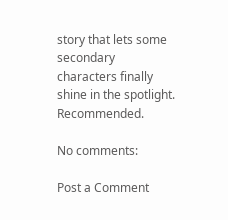story that lets some secondary characters finally shine in the spotlight. Recommended.

No comments:

Post a Comment